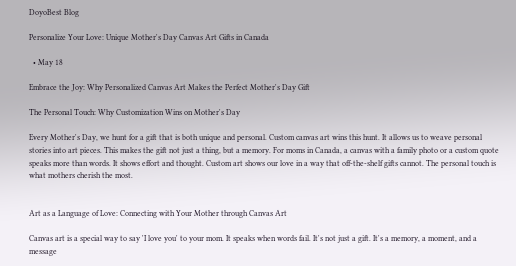DoyoBest Blog

Personalize Your Love: Unique Mother's Day Canvas Art Gifts in Canada

  • May 18

Embrace the Joy: Why Personalized Canvas Art Makes the Perfect Mother's Day Gift

The Personal Touch: Why Customization Wins on Mother's Day

Every Mother's Day, we hunt for a gift that is both unique and personal. Custom canvas art wins this hunt. It allows us to weave personal stories into art pieces. This makes the gift not just a thing, but a memory. For moms in Canada, a canvas with a family photo or a custom quote speaks more than words. It shows effort and thought. Custom art shows our love in a way that off-the-shelf gifts cannot. The personal touch is what mothers cherish the most.


Art as a Language of Love: Connecting with Your Mother through Canvas Art

Canvas art is a special way to say 'I love you' to your mom. It speaks when words fail. It's not just a gift. It's a memory, a moment, and a message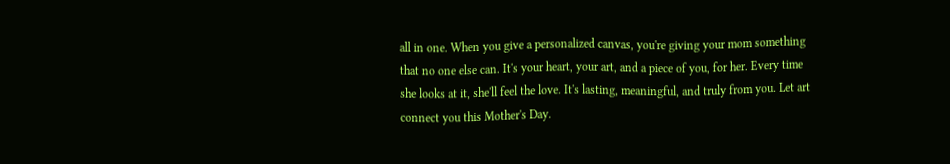all in one. When you give a personalized canvas, you're giving your mom something that no one else can. It's your heart, your art, and a piece of you, for her. Every time she looks at it, she'll feel the love. It's lasting, meaningful, and truly from you. Let art connect you this Mother's Day.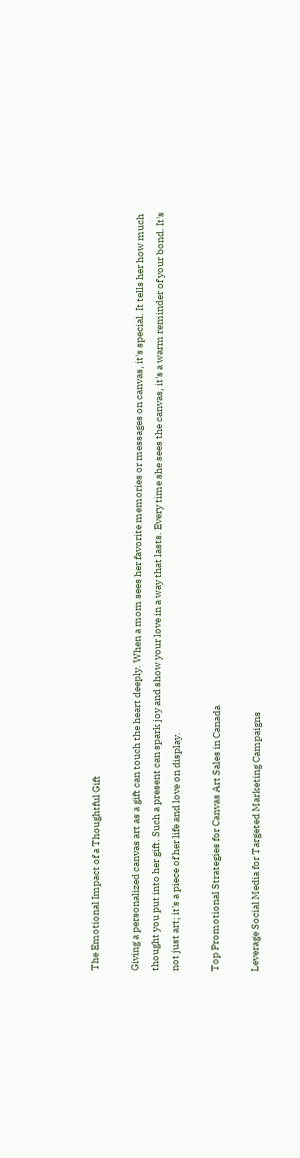The Emotional Impact of a Thoughtful Gift

Giving a personalized canvas art as a gift can touch the heart deeply. When a mom sees her favorite memories or messages on canvas, it's special. It tells her how much thought you put into her gift. Such a present can spark joy and show your love in a way that lasts. Every time she sees the canvas, it's a warm reminder of your bond. It's not just art; it's a piece of her life and love on display.

Top Promotional Strategies for Canvas Art Sales in Canada

Leverage Social Media for Targeted Marketing Campaigns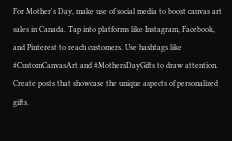For Mother's Day, make use of social media to boost canvas art sales in Canada. Tap into platforms like Instagram, Facebook, and Pinterest to reach customers. Use hashtags like #CustomCanvasArt and #MothersDayGifts to draw attention. Create posts that showcase the unique aspects of personalized gifts.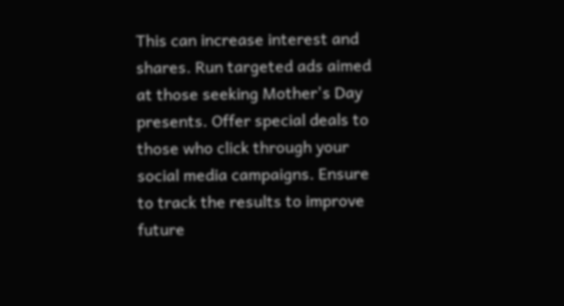This can increase interest and shares. Run targeted ads aimed at those seeking Mother's Day presents. Offer special deals to those who click through your social media campaigns. Ensure to track the results to improve future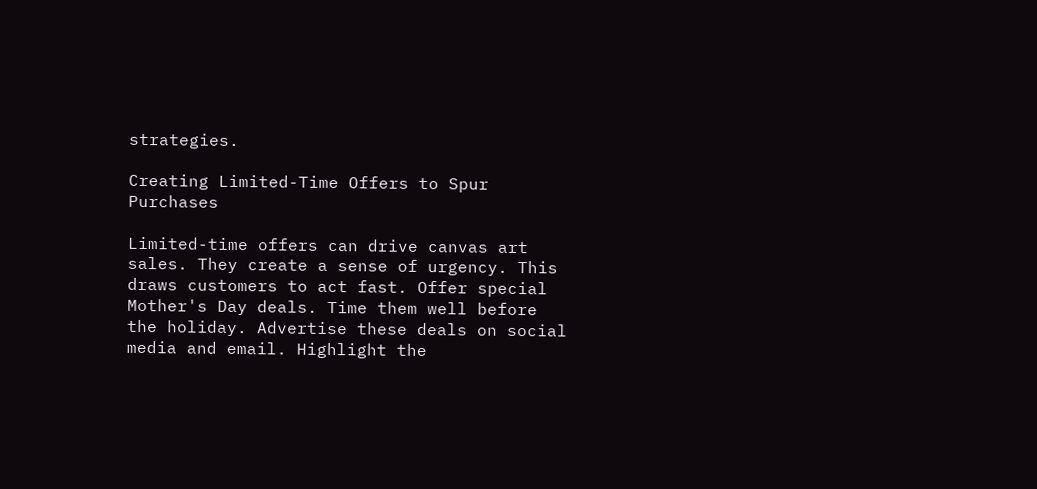strategies.

Creating Limited-Time Offers to Spur Purchases

Limited-time offers can drive canvas art sales. They create a sense of urgency. This draws customers to act fast. Offer special Mother's Day deals. Time them well before the holiday. Advertise these deals on social media and email. Highlight the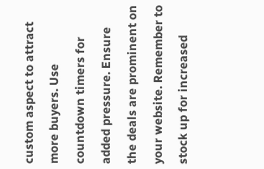custom aspect to attract more buyers. Use countdown timers for added pressure. Ensure the deals are prominent on your website. Remember to stock up for increased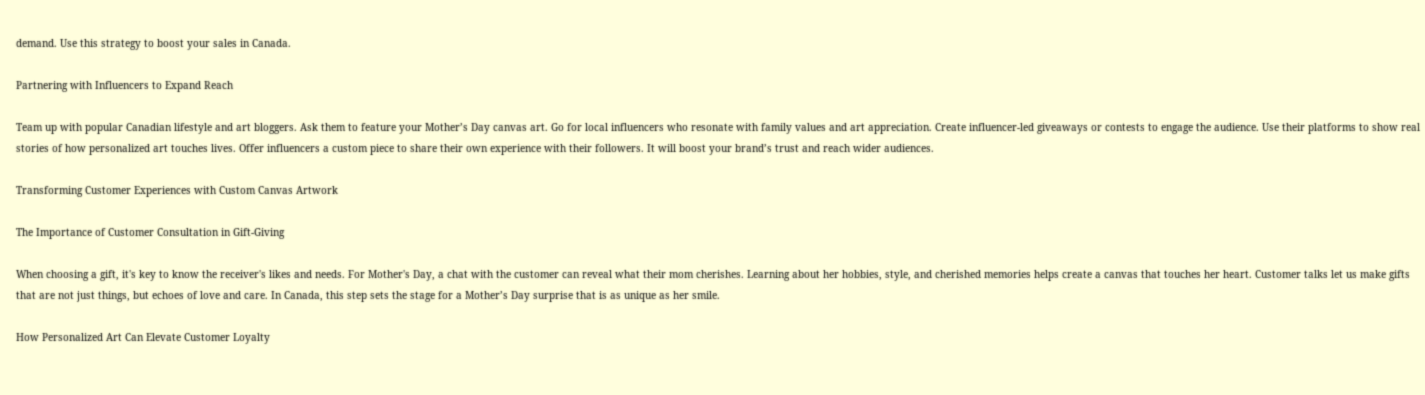demand. Use this strategy to boost your sales in Canada.

Partnering with Influencers to Expand Reach

Team up with popular Canadian lifestyle and art bloggers. Ask them to feature your Mother’s Day canvas art. Go for local influencers who resonate with family values and art appreciation. Create influencer-led giveaways or contests to engage the audience. Use their platforms to show real stories of how personalized art touches lives. Offer influencers a custom piece to share their own experience with their followers. It will boost your brand’s trust and reach wider audiences.

Transforming Customer Experiences with Custom Canvas Artwork

The Importance of Customer Consultation in Gift-Giving

When choosing a gift, it's key to know the receiver's likes and needs. For Mother's Day, a chat with the customer can reveal what their mom cherishes. Learning about her hobbies, style, and cherished memories helps create a canvas that touches her heart. Customer talks let us make gifts that are not just things, but echoes of love and care. In Canada, this step sets the stage for a Mother’s Day surprise that is as unique as her smile.

How Personalized Art Can Elevate Customer Loyalty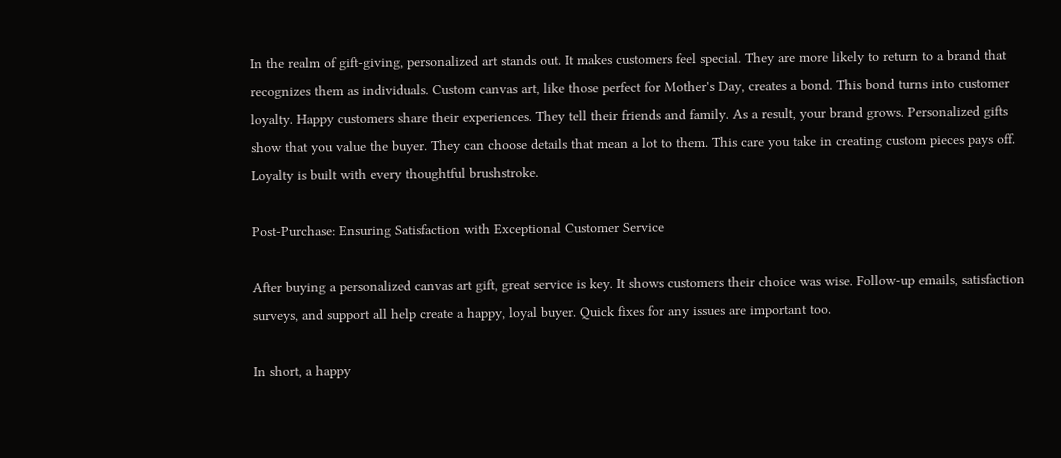In the realm of gift-giving, personalized art stands out. It makes customers feel special. They are more likely to return to a brand that recognizes them as individuals. Custom canvas art, like those perfect for Mother's Day, creates a bond. This bond turns into customer loyalty. Happy customers share their experiences. They tell their friends and family. As a result, your brand grows. Personalized gifts show that you value the buyer. They can choose details that mean a lot to them. This care you take in creating custom pieces pays off. Loyalty is built with every thoughtful brushstroke.

Post-Purchase: Ensuring Satisfaction with Exceptional Customer Service

After buying a personalized canvas art gift, great service is key. It shows customers their choice was wise. Follow-up emails, satisfaction surveys, and support all help create a happy, loyal buyer. Quick fixes for any issues are important too.

In short, a happy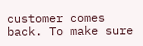customer comes back. To make sure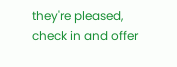they're pleased, check in and offer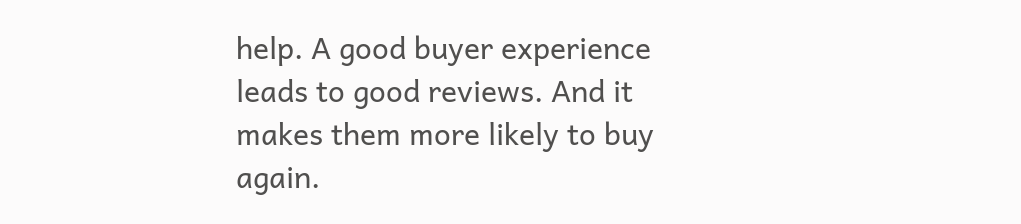help. A good buyer experience leads to good reviews. And it makes them more likely to buy again.